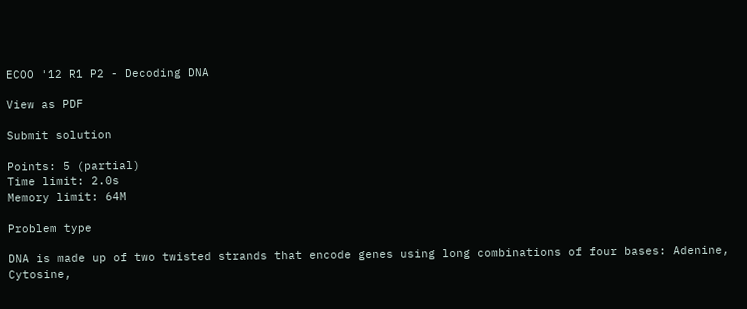ECOO '12 R1 P2 - Decoding DNA

View as PDF

Submit solution

Points: 5 (partial)
Time limit: 2.0s
Memory limit: 64M

Problem type

DNA is made up of two twisted strands that encode genes using long combinations of four bases: Adenine, Cytosine,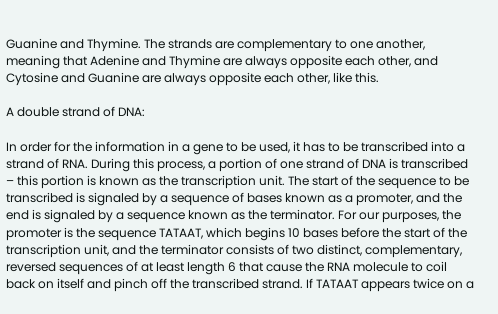Guanine and Thymine. The strands are complementary to one another, meaning that Adenine and Thymine are always opposite each other, and Cytosine and Guanine are always opposite each other, like this.

A double strand of DNA:

In order for the information in a gene to be used, it has to be transcribed into a strand of RNA. During this process, a portion of one strand of DNA is transcribed – this portion is known as the transcription unit. The start of the sequence to be transcribed is signaled by a sequence of bases known as a promoter, and the end is signaled by a sequence known as the terminator. For our purposes, the promoter is the sequence TATAAT, which begins 10 bases before the start of the transcription unit, and the terminator consists of two distinct, complementary, reversed sequences of at least length 6 that cause the RNA molecule to coil back on itself and pinch off the transcribed strand. If TATAAT appears twice on a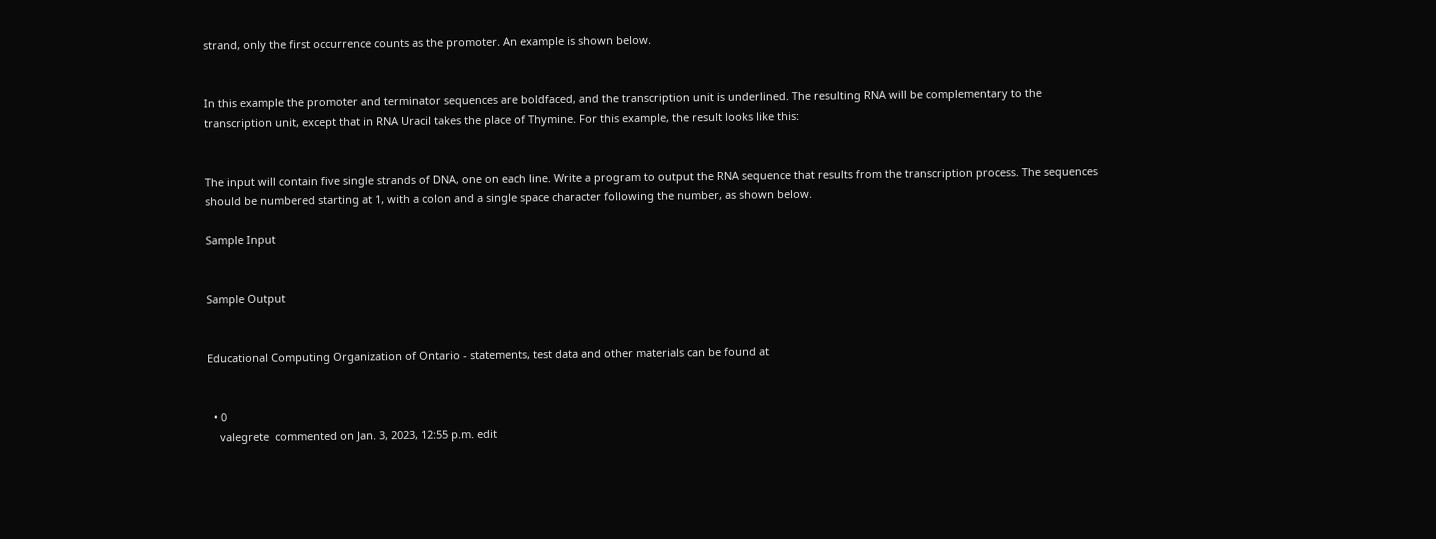strand, only the first occurrence counts as the promoter. An example is shown below.


In this example the promoter and terminator sequences are boldfaced, and the transcription unit is underlined. The resulting RNA will be complementary to the transcription unit, except that in RNA Uracil takes the place of Thymine. For this example, the result looks like this:


The input will contain five single strands of DNA, one on each line. Write a program to output the RNA sequence that results from the transcription process. The sequences should be numbered starting at 1, with a colon and a single space character following the number, as shown below.

Sample Input


Sample Output


Educational Computing Organization of Ontario - statements, test data and other materials can be found at


  • 0
    valegrete  commented on Jan. 3, 2023, 12:55 p.m. edit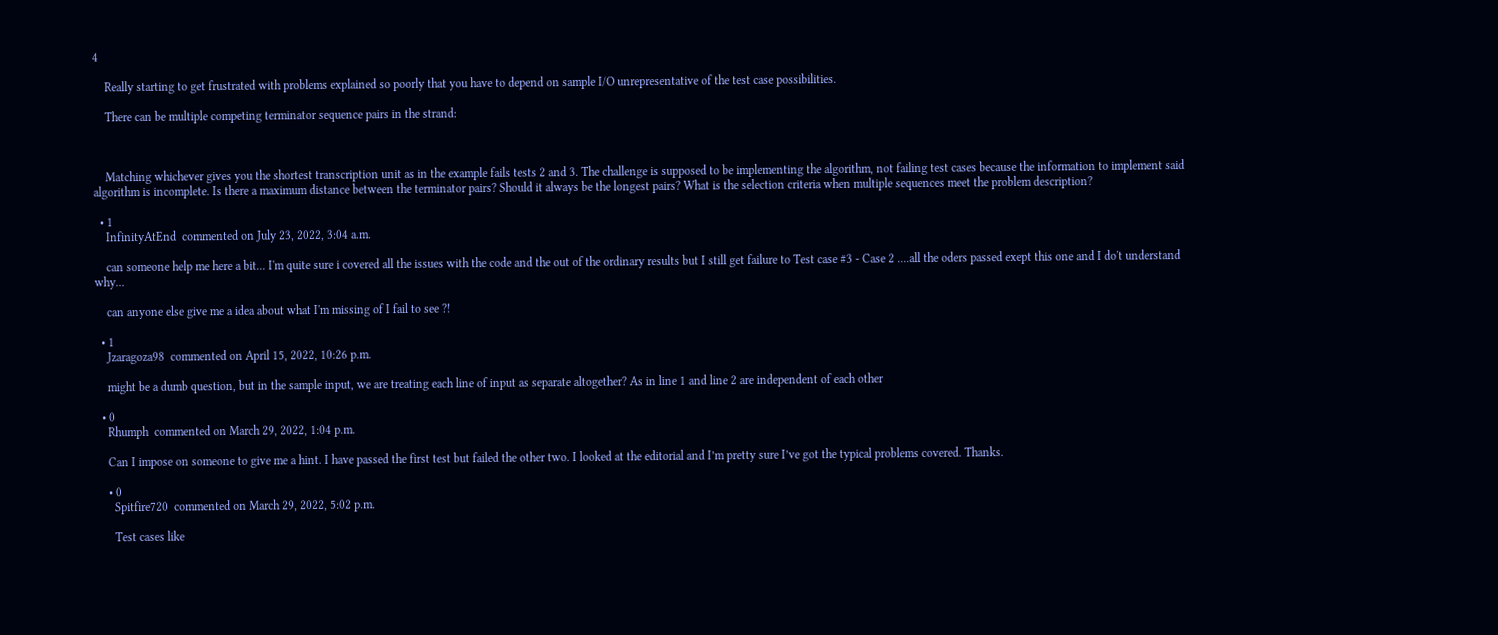4

    Really starting to get frustrated with problems explained so poorly that you have to depend on sample I/O unrepresentative of the test case possibilities.

    There can be multiple competing terminator sequence pairs in the strand:



    Matching whichever gives you the shortest transcription unit as in the example fails tests 2 and 3. The challenge is supposed to be implementing the algorithm, not failing test cases because the information to implement said algorithm is incomplete. Is there a maximum distance between the terminator pairs? Should it always be the longest pairs? What is the selection criteria when multiple sequences meet the problem description?

  • 1
    InfinityAtEnd  commented on July 23, 2022, 3:04 a.m.

    can someone help me here a bit... I'm quite sure i covered all the issues with the code and the out of the ordinary results but I still get failure to Test case #3 - Case 2 ....all the oders passed exept this one and I do't understand why...

    can anyone else give me a idea about what I'm missing of I fail to see ?!

  • 1
    Jzaragoza98  commented on April 15, 2022, 10:26 p.m.

    might be a dumb question, but in the sample input, we are treating each line of input as separate altogether? As in line 1 and line 2 are independent of each other

  • 0
    Rhumph  commented on March 29, 2022, 1:04 p.m.

    Can I impose on someone to give me a hint. I have passed the first test but failed the other two. I looked at the editorial and I’m pretty sure I’ve got the typical problems covered. Thanks.

    • 0
      Spitfire720  commented on March 29, 2022, 5:02 p.m.

      Test cases like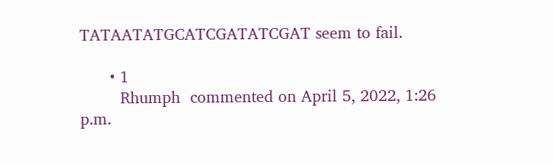TATAATATGCATCGATATCGAT seem to fail.

      • 1
        Rhumph  commented on April 5, 2022, 1:26 p.m.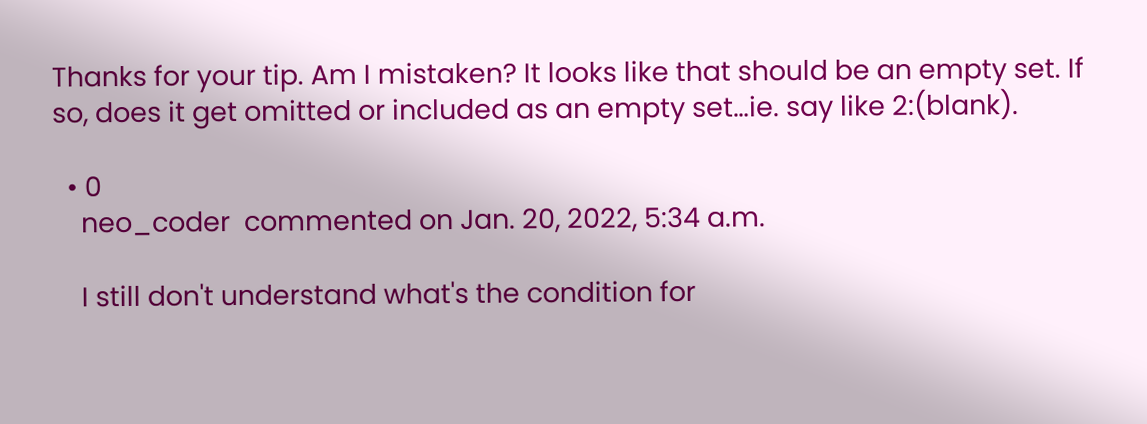Thanks for your tip. Am I mistaken? It looks like that should be an empty set. If so, does it get omitted or included as an empty set…ie. say like 2:(blank).

  • 0
    neo_coder  commented on Jan. 20, 2022, 5:34 a.m.

    I still don't understand what's the condition for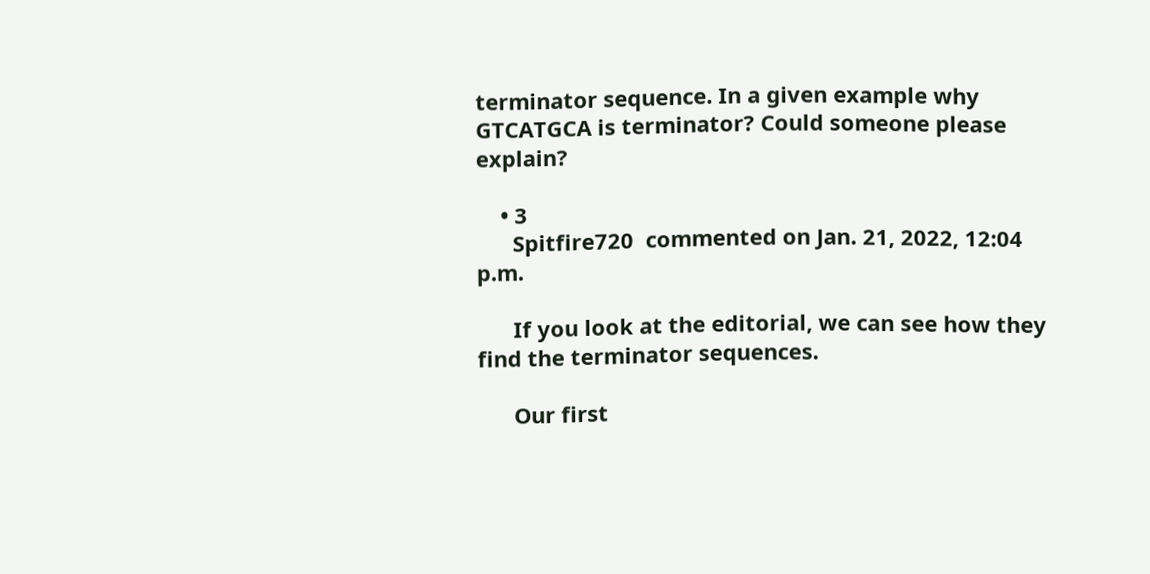terminator sequence. In a given example why GTCATGCA is terminator? Could someone please explain?

    • 3
      Spitfire720  commented on Jan. 21, 2022, 12:04 p.m.

      If you look at the editorial, we can see how they find the terminator sequences.

      Our first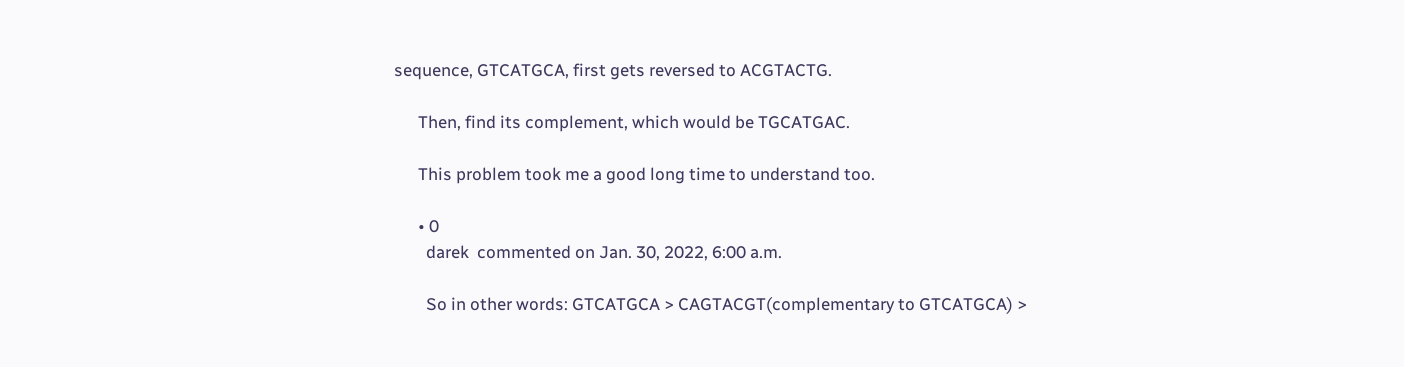sequence, GTCATGCA, first gets reversed to ACGTACTG.

      Then, find its complement, which would be TGCATGAC.

      This problem took me a good long time to understand too.

      • 0
        darek  commented on Jan. 30, 2022, 6:00 a.m.

        So in other words: GTCATGCA > CAGTACGT(complementary to GTCATGCA) >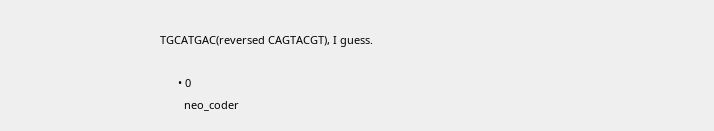TGCATGAC(reversed CAGTACGT), I guess.

      • 0
        neo_coder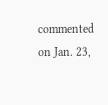commented on Jan. 23,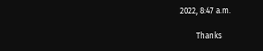2022, 8:47 a.m.

        Thanks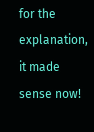for the explanation, it made sense now!